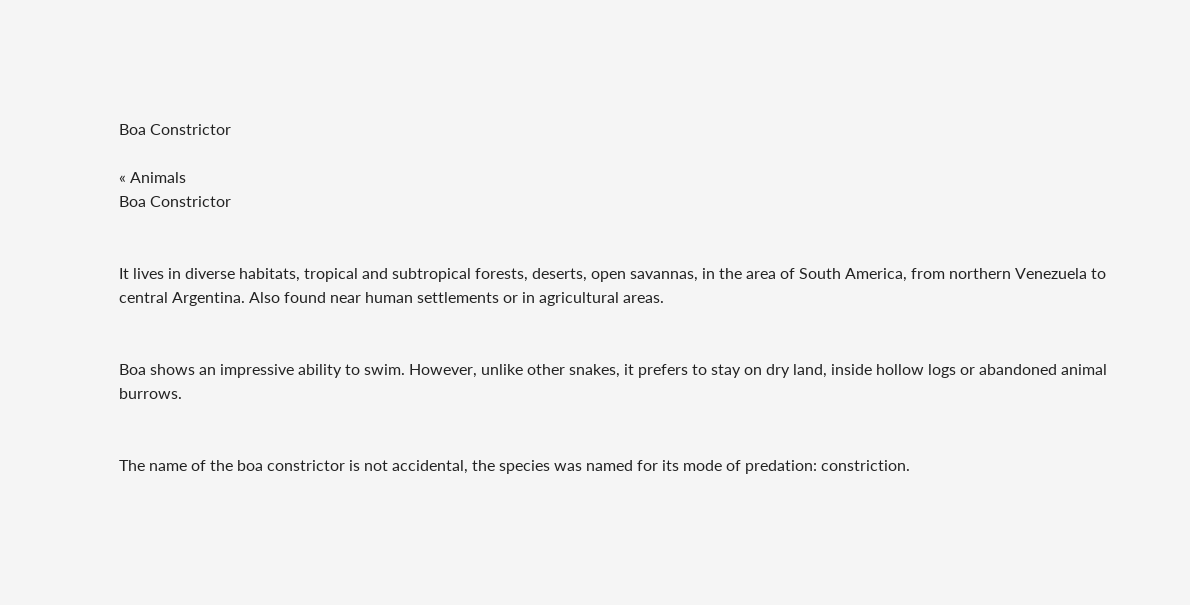Boa Constrictor

« Animals
Boa Constrictor


It lives in diverse habitats, tropical and subtropical forests, deserts, open savannas, in the area of South America, from northern Venezuela to central Argentina. Also found near human settlements or in agricultural areas.


Boa shows an impressive ability to swim. However, unlike other snakes, it prefers to stay on dry land, inside hollow logs or abandoned animal burrows.


The name of the boa constrictor is not accidental, the species was named for its mode of predation: constriction.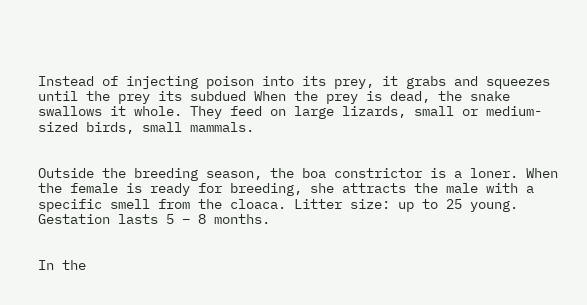Instead of injecting poison into its prey, it grabs and squeezes until the prey its subdued When the prey is dead, the snake swallows it whole. They feed on large lizards, small or medium-sized birds, small mammals.


Outside the breeding season, the boa constrictor is a loner. When the female is ready for breeding, she attracts the male with a specific smell from the cloaca. Litter size: up to 25 young. Gestation lasts 5 – 8 months.


In the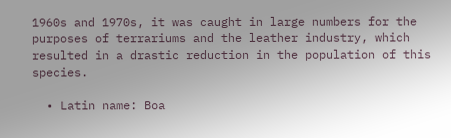1960s and 1970s, it was caught in large numbers for the purposes of terrariums and the leather industry, which resulted in a drastic reduction in the population of this species.

  • Latin name: Boa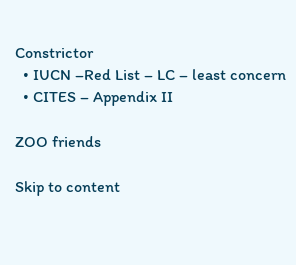Constrictor
  • IUCN –Red List – LC – least concern
  • CITES – Appendix II

ZOO friends

Skip to content